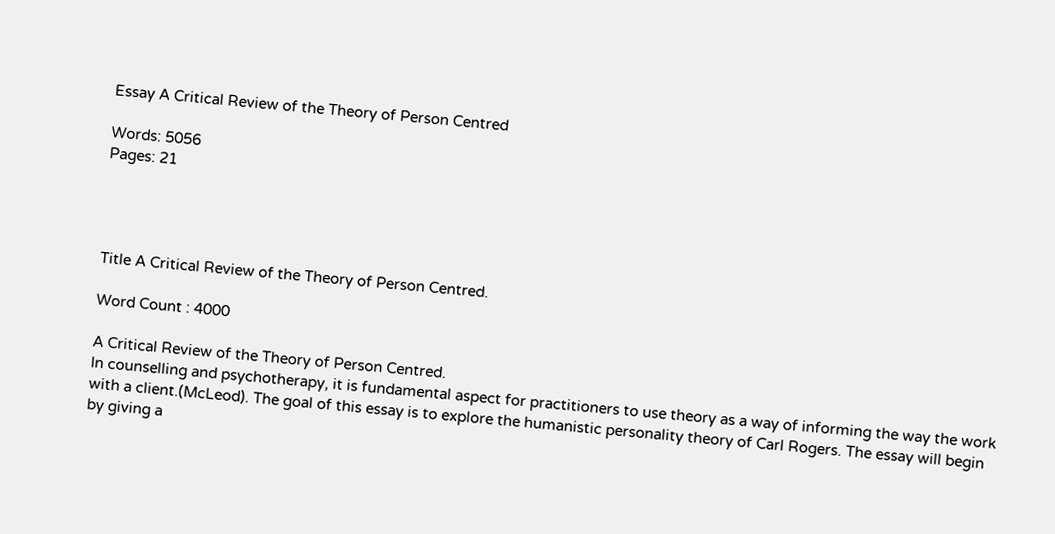Essay A Critical Review of the Theory of Person Centred

Words: 5056
Pages: 21




Title A Critical Review of the Theory of Person Centred.

Word Count : 4000

A Critical Review of the Theory of Person Centred.
In counselling and psychotherapy, it is fundamental aspect for practitioners to use theory as a way of informing the way the work with a client.(McLeod). The goal of this essay is to explore the humanistic personality theory of Carl Rogers. The essay will begin by giving a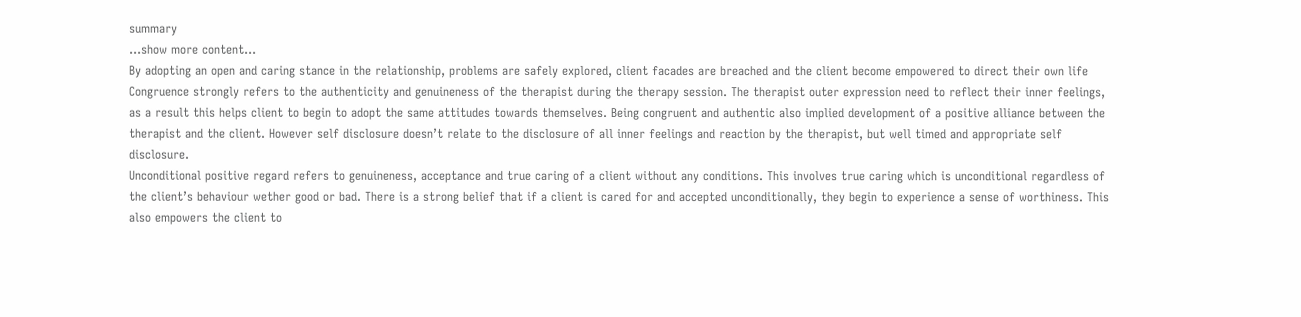summary
…show more content…
By adopting an open and caring stance in the relationship, problems are safely explored, client facades are breached and the client become empowered to direct their own life
Congruence strongly refers to the authenticity and genuineness of the therapist during the therapy session. The therapist outer expression need to reflect their inner feelings, as a result this helps client to begin to adopt the same attitudes towards themselves. Being congruent and authentic also implied development of a positive alliance between the therapist and the client. However self disclosure doesn’t relate to the disclosure of all inner feelings and reaction by the therapist, but well timed and appropriate self disclosure.
Unconditional positive regard refers to genuineness, acceptance and true caring of a client without any conditions. This involves true caring which is unconditional regardless of the client’s behaviour wether good or bad. There is a strong belief that if a client is cared for and accepted unconditionally, they begin to experience a sense of worthiness. This also empowers the client to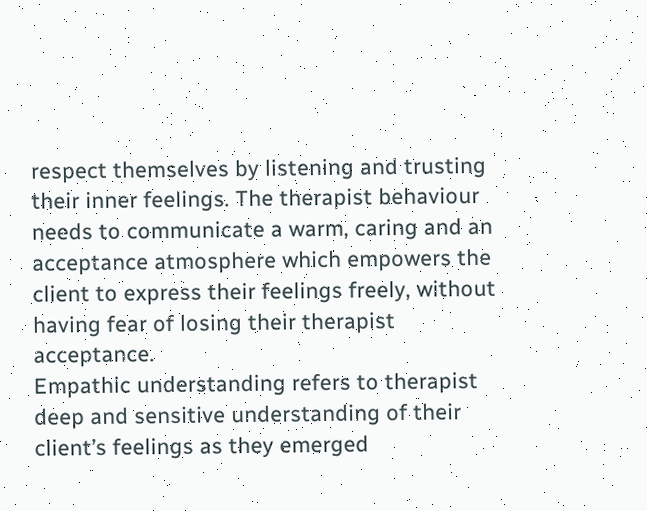respect themselves by listening and trusting their inner feelings. The therapist behaviour needs to communicate a warm, caring and an acceptance atmosphere which empowers the client to express their feelings freely, without having fear of losing their therapist acceptance.
Empathic understanding refers to therapist deep and sensitive understanding of their client’s feelings as they emerged